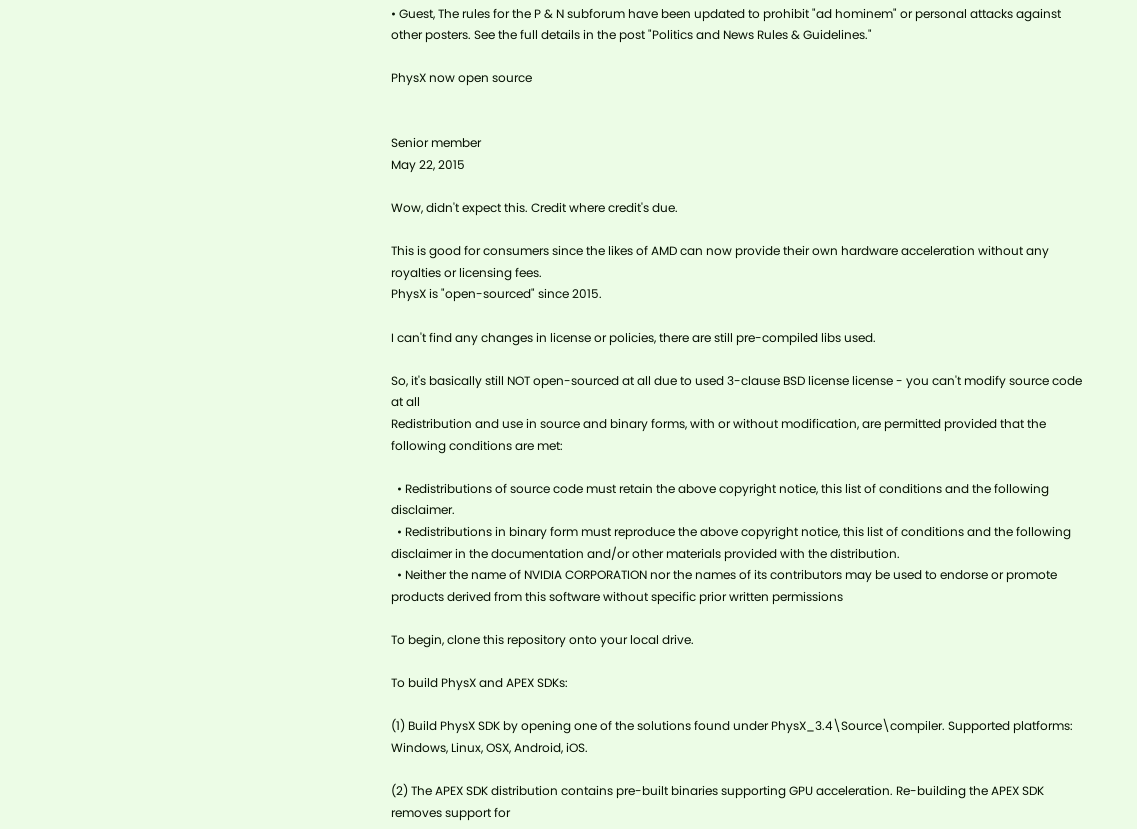• Guest, The rules for the P & N subforum have been updated to prohibit "ad hominem" or personal attacks against other posters. See the full details in the post "Politics and News Rules & Guidelines."

PhysX now open source


Senior member
May 22, 2015

Wow, didn't expect this. Credit where credit's due.

This is good for consumers since the likes of AMD can now provide their own hardware acceleration without any royalties or licensing fees.
PhysX is "open-sourced" since 2015.

I can't find any changes in license or policies, there are still pre-compiled libs used.

So, it's basically still NOT open-sourced at all due to used 3-clause BSD license license - you can't modify source code at all
Redistribution and use in source and binary forms, with or without modification, are permitted provided that the following conditions are met:

  • Redistributions of source code must retain the above copyright notice, this list of conditions and the following disclaimer.
  • Redistributions in binary form must reproduce the above copyright notice, this list of conditions and the following disclaimer in the documentation and/or other materials provided with the distribution.
  • Neither the name of NVIDIA CORPORATION nor the names of its contributors may be used to endorse or promote products derived from this software without specific prior written permissions

To begin, clone this repository onto your local drive.

To build PhysX and APEX SDKs:

(1) Build PhysX SDK by opening one of the solutions found under PhysX_3.4\Source\compiler. Supported platforms: Windows, Linux, OSX, Android, iOS.

(2) The APEX SDK distribution contains pre-built binaries supporting GPU acceleration. Re-building the APEX SDK removes support for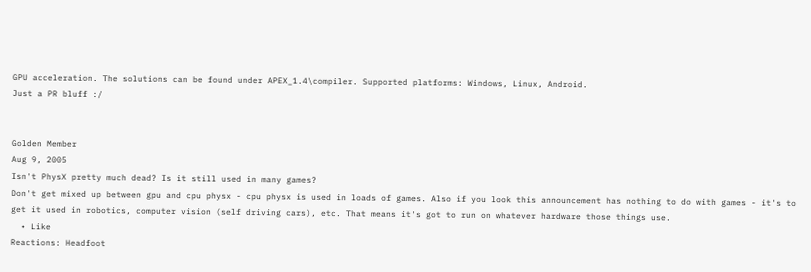GPU acceleration. The solutions can be found under APEX_1.4\compiler. Supported platforms: Windows, Linux, Android.
Just a PR bluff :/


Golden Member
Aug 9, 2005
Isn't PhysX pretty much dead? Is it still used in many games?
Don't get mixed up between gpu and cpu physx - cpu physx is used in loads of games. Also if you look this announcement has nothing to do with games - it's to get it used in robotics, computer vision (self driving cars), etc. That means it's got to run on whatever hardware those things use.
  • Like
Reactions: Headfoot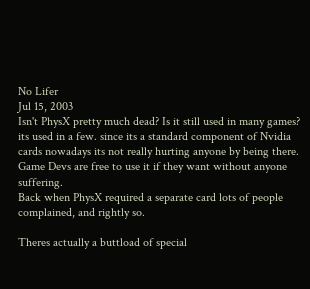No Lifer
Jul 15, 2003
Isn't PhysX pretty much dead? Is it still used in many games?
its used in a few. since its a standard component of Nvidia cards nowadays its not really hurting anyone by being there. Game Devs are free to use it if they want without anyone suffering.
Back when PhysX required a separate card lots of people complained, and rightly so.

Theres actually a buttload of special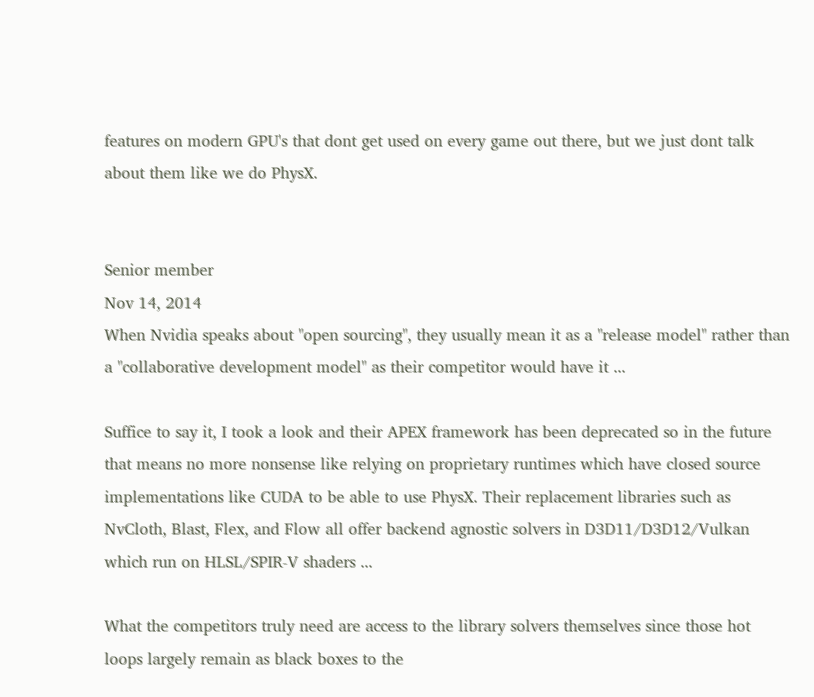features on modern GPU's that dont get used on every game out there, but we just dont talk about them like we do PhysX.


Senior member
Nov 14, 2014
When Nvidia speaks about "open sourcing", they usually mean it as a "release model" rather than a "collaborative development model" as their competitor would have it ...

Suffice to say it, I took a look and their APEX framework has been deprecated so in the future that means no more nonsense like relying on proprietary runtimes which have closed source implementations like CUDA to be able to use PhysX. Their replacement libraries such as NvCloth, Blast, Flex, and Flow all offer backend agnostic solvers in D3D11/D3D12/Vulkan which run on HLSL/SPIR-V shaders ...

What the competitors truly need are access to the library solvers themselves since those hot loops largely remain as black boxes to the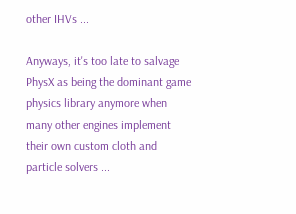other IHVs ...

Anyways, it's too late to salvage PhysX as being the dominant game physics library anymore when many other engines implement their own custom cloth and particle solvers ...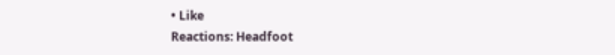• Like
Reactions: Headfoot